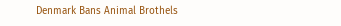Denmark Bans Animal Brothels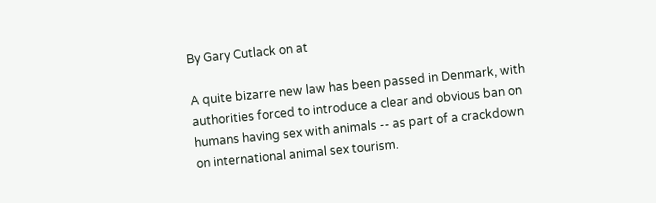By Gary Cutlack on at

A quite bizarre new law has been passed in Denmark, with authorities forced to introduce a clear and obvious ban on humans having sex with animals -- as part of a crackdown on international animal sex tourism.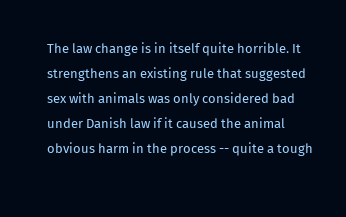The law change is in itself quite horrible. It strengthens an existing rule that suggested sex with animals was only considered bad under Danish law if it caused the animal obvious harm in the process -- quite a tough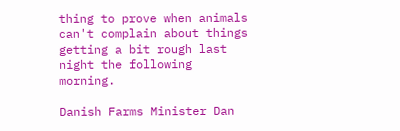thing to prove when animals can't complain about things getting a bit rough last night the following morning.

Danish Farms Minister Dan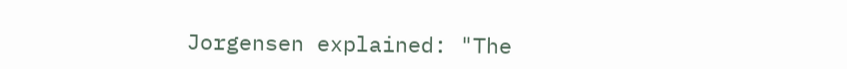Jorgensen explained: "The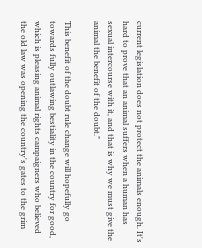current legislation does not protect the animals enough. It's hard to prove that an animal suffers when a human has sexual intercourse with it, and that is why we must give the animal the benefit of the doubt."

This benefit of the doubt rule change will hopefully go towards fully outlawing bestiality in the country for good, which is pleasing animal rights campaigners who believed the old law was opening the country's gates to the grim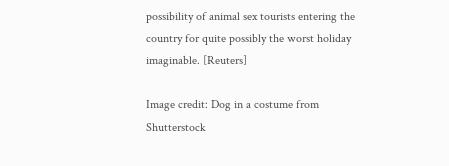possibility of animal sex tourists entering the country for quite possibly the worst holiday imaginable. [Reuters]

Image credit: Dog in a costume from Shutterstock